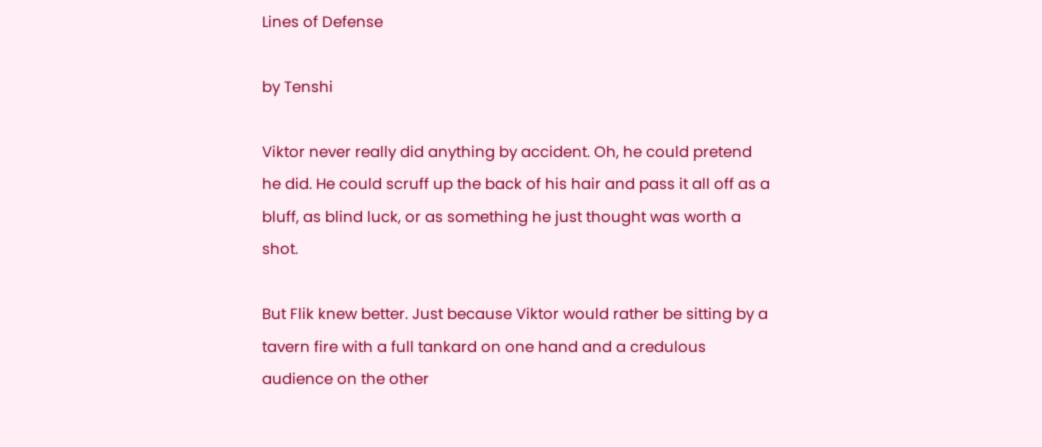Lines of Defense

by Tenshi

Viktor never really did anything by accident. Oh, he could pretend he did. He could scruff up the back of his hair and pass it all off as a bluff, as blind luck, or as something he just thought was worth a shot.

But Flik knew better. Just because Viktor would rather be sitting by a tavern fire with a full tankard on one hand and a credulous audience on the other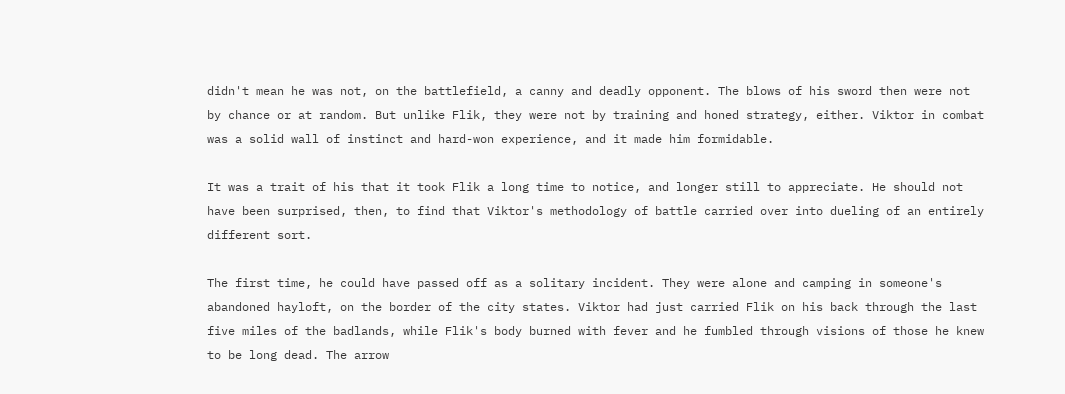didn't mean he was not, on the battlefield, a canny and deadly opponent. The blows of his sword then were not by chance or at random. But unlike Flik, they were not by training and honed strategy, either. Viktor in combat was a solid wall of instinct and hard-won experience, and it made him formidable.

It was a trait of his that it took Flik a long time to notice, and longer still to appreciate. He should not have been surprised, then, to find that Viktor's methodology of battle carried over into dueling of an entirely different sort.

The first time, he could have passed off as a solitary incident. They were alone and camping in someone's abandoned hayloft, on the border of the city states. Viktor had just carried Flik on his back through the last five miles of the badlands, while Flik's body burned with fever and he fumbled through visions of those he knew to be long dead. The arrow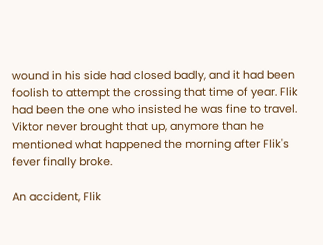wound in his side had closed badly, and it had been foolish to attempt the crossing that time of year. Flik had been the one who insisted he was fine to travel. Viktor never brought that up, anymore than he mentioned what happened the morning after Flik's fever finally broke.

An accident, Flik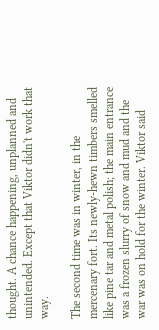thought. A chance happening, unplanned and unintended. Except that Viktor didn't work that way.

The second time was in winter, in the mercenary fort. Its newly-hewn timbers smelled like pine tar and metal polish; the main entrance was a frozen slurry of snow and mud and the war was on hold for the winter. Viktor said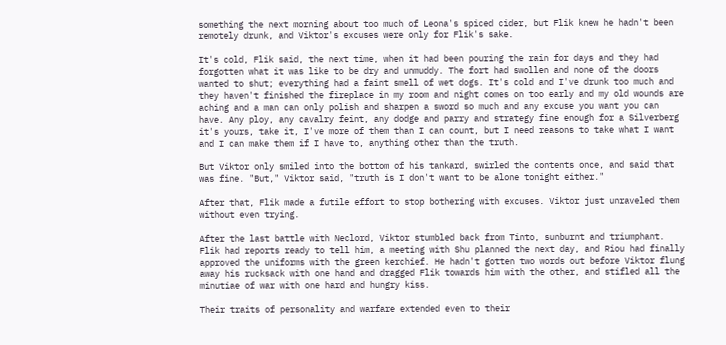something the next morning about too much of Leona's spiced cider, but Flik knew he hadn't been remotely drunk, and Viktor's excuses were only for Flik's sake.

It's cold, Flik said, the next time, when it had been pouring the rain for days and they had forgotten what it was like to be dry and unmuddy. The fort had swollen and none of the doors wanted to shut; everything had a faint smell of wet dogs. It's cold and I've drunk too much and they haven't finished the fireplace in my room and night comes on too early and my old wounds are aching and a man can only polish and sharpen a sword so much and any excuse you want you can have. Any ploy, any cavalry feint, any dodge and parry and strategy fine enough for a Silverberg it's yours, take it, I've more of them than I can count, but I need reasons to take what I want and I can make them if I have to, anything other than the truth.

But Viktor only smiled into the bottom of his tankard, swirled the contents once, and said that was fine. "But," Viktor said, "truth is I don't want to be alone tonight either."

After that, Flik made a futile effort to stop bothering with excuses. Viktor just unraveled them without even trying.

After the last battle with Neclord, Viktor stumbled back from Tinto, sunburnt and triumphant. Flik had reports ready to tell him, a meeting with Shu planned the next day, and Riou had finally approved the uniforms with the green kerchief. He hadn't gotten two words out before Viktor flung away his rucksack with one hand and dragged Flik towards him with the other, and stifled all the minutiae of war with one hard and hungry kiss.

Their traits of personality and warfare extended even to their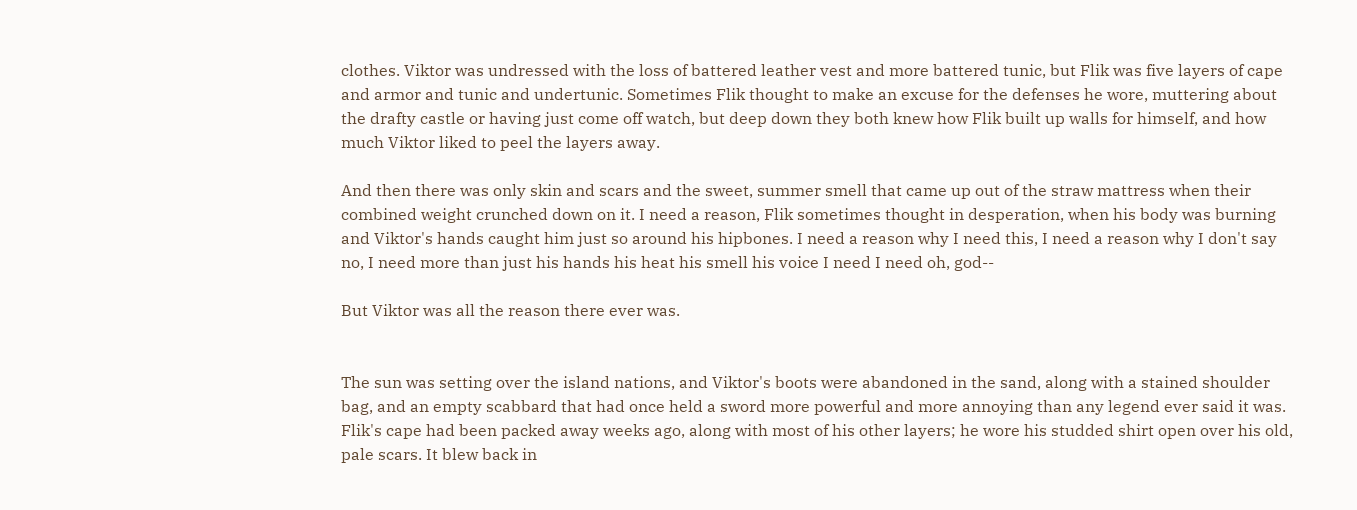clothes. Viktor was undressed with the loss of battered leather vest and more battered tunic, but Flik was five layers of cape and armor and tunic and undertunic. Sometimes Flik thought to make an excuse for the defenses he wore, muttering about the drafty castle or having just come off watch, but deep down they both knew how Flik built up walls for himself, and how much Viktor liked to peel the layers away.

And then there was only skin and scars and the sweet, summer smell that came up out of the straw mattress when their combined weight crunched down on it. I need a reason, Flik sometimes thought in desperation, when his body was burning and Viktor's hands caught him just so around his hipbones. I need a reason why I need this, I need a reason why I don't say no, I need more than just his hands his heat his smell his voice I need I need oh, god--

But Viktor was all the reason there ever was.


The sun was setting over the island nations, and Viktor's boots were abandoned in the sand, along with a stained shoulder bag, and an empty scabbard that had once held a sword more powerful and more annoying than any legend ever said it was. Flik's cape had been packed away weeks ago, along with most of his other layers; he wore his studded shirt open over his old, pale scars. It blew back in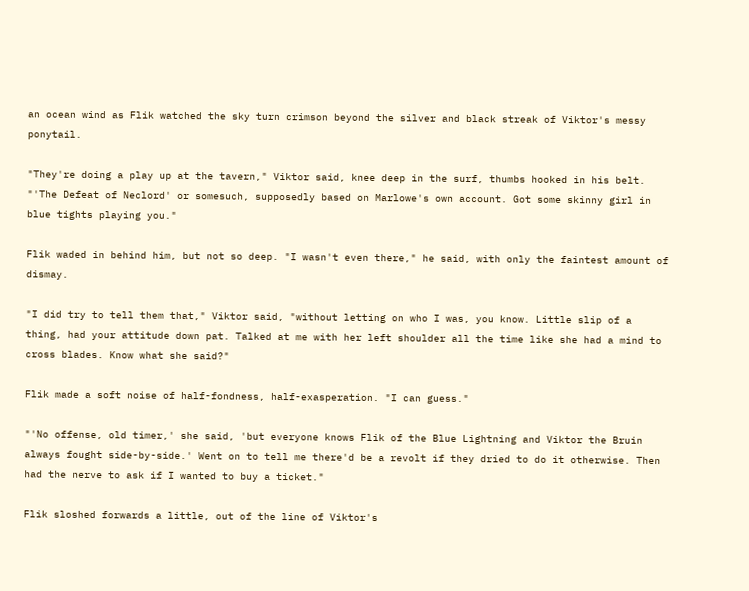an ocean wind as Flik watched the sky turn crimson beyond the silver and black streak of Viktor's messy ponytail.

"They're doing a play up at the tavern," Viktor said, knee deep in the surf, thumbs hooked in his belt. "'The Defeat of Neclord' or somesuch, supposedly based on Marlowe's own account. Got some skinny girl in blue tights playing you."

Flik waded in behind him, but not so deep. "I wasn't even there," he said, with only the faintest amount of dismay.

"I did try to tell them that," Viktor said, "without letting on who I was, you know. Little slip of a thing, had your attitude down pat. Talked at me with her left shoulder all the time like she had a mind to cross blades. Know what she said?"

Flik made a soft noise of half-fondness, half-exasperation. "I can guess."

"'No offense, old timer,' she said, 'but everyone knows Flik of the Blue Lightning and Viktor the Bruin always fought side-by-side.' Went on to tell me there'd be a revolt if they dried to do it otherwise. Then had the nerve to ask if I wanted to buy a ticket."

Flik sloshed forwards a little, out of the line of Viktor's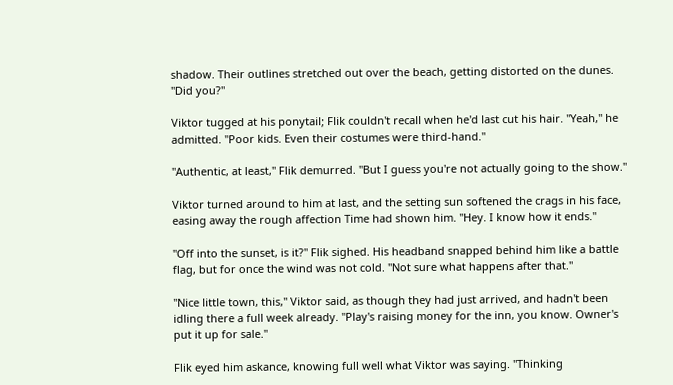shadow. Their outlines stretched out over the beach, getting distorted on the dunes. "Did you?"

Viktor tugged at his ponytail; Flik couldn't recall when he'd last cut his hair. "Yeah," he admitted. "Poor kids. Even their costumes were third-hand."

"Authentic, at least," Flik demurred. "But I guess you're not actually going to the show."

Viktor turned around to him at last, and the setting sun softened the crags in his face, easing away the rough affection Time had shown him. "Hey. I know how it ends."

"Off into the sunset, is it?" Flik sighed. His headband snapped behind him like a battle flag, but for once the wind was not cold. "Not sure what happens after that."

"Nice little town, this," Viktor said, as though they had just arrived, and hadn't been idling there a full week already. "Play's raising money for the inn, you know. Owner's put it up for sale."

Flik eyed him askance, knowing full well what Viktor was saying. "Thinking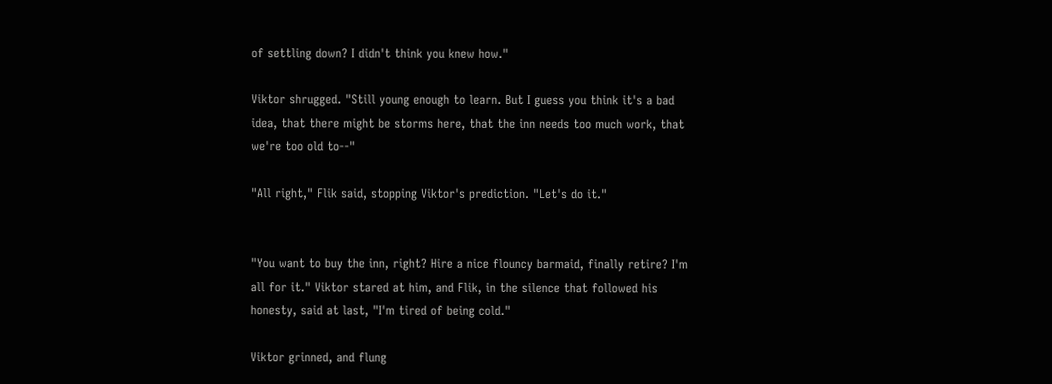of settling down? I didn't think you knew how."

Viktor shrugged. "Still young enough to learn. But I guess you think it's a bad idea, that there might be storms here, that the inn needs too much work, that we're too old to--"

"All right," Flik said, stopping Viktor's prediction. "Let's do it."


"You want to buy the inn, right? Hire a nice flouncy barmaid, finally retire? I'm all for it." Viktor stared at him, and Flik, in the silence that followed his honesty, said at last, "I'm tired of being cold."

Viktor grinned, and flung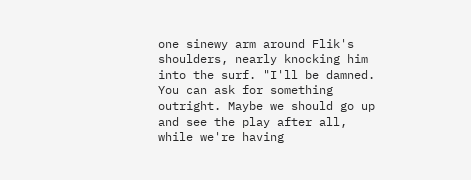one sinewy arm around Flik's shoulders, nearly knocking him into the surf. "I'll be damned. You can ask for something outright. Maybe we should go up and see the play after all, while we're having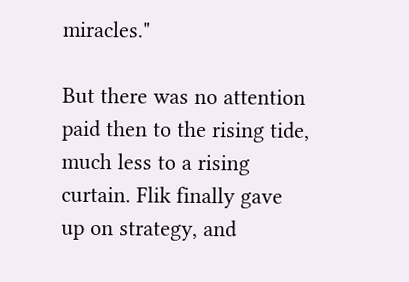miracles."

But there was no attention paid then to the rising tide, much less to a rising curtain. Flik finally gave up on strategy, and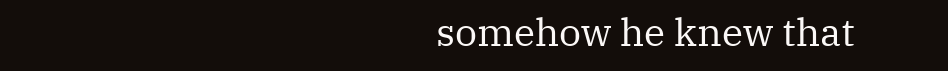somehow he knew that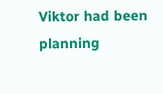Viktor had been planning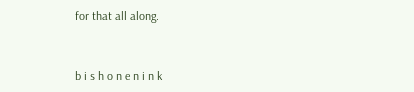for that all along.


b i s h o n e n i n k